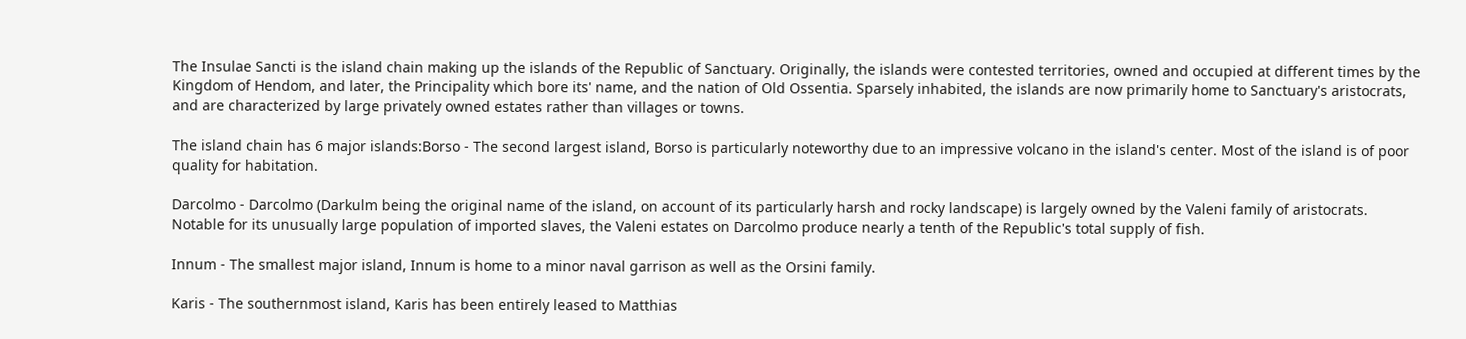The Insulae Sancti is the island chain making up the islands of the Republic of Sanctuary. Originally, the islands were contested territories, owned and occupied at different times by the Kingdom of Hendom, and later, the Principality which bore its' name, and the nation of Old Ossentia. Sparsely inhabited, the islands are now primarily home to Sanctuary's aristocrats, and are characterized by large privately owned estates rather than villages or towns.

The island chain has 6 major islands:Borso - The second largest island, Borso is particularly noteworthy due to an impressive volcano in the island's center. Most of the island is of poor quality for habitation.

Darcolmo - Darcolmo (Darkulm being the original name of the island, on account of its particularly harsh and rocky landscape) is largely owned by the Valeni family of aristocrats. Notable for its unusually large population of imported slaves, the Valeni estates on Darcolmo produce nearly a tenth of the Republic's total supply of fish.

Innum - The smallest major island, Innum is home to a minor naval garrison as well as the Orsini family.

Karis - The southernmost island, Karis has been entirely leased to Matthias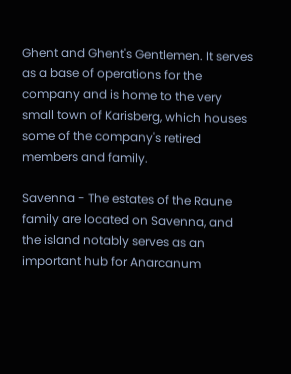Ghent and Ghent's Gentlemen. It serves as a base of operations for the company and is home to the very small town of Karisberg, which houses some of the company's retired members and family.

Savenna - The estates of the Raune family are located on Savenna, and the island notably serves as an important hub for Anarcanum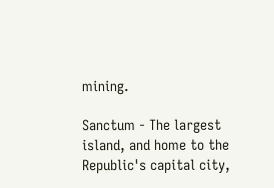mining.

Sanctum - The largest island, and home to the Republic's capital city,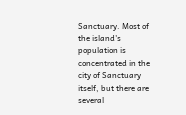Sanctuary. Most of the island's population is concentrated in the city of Sanctuary itself, but there are several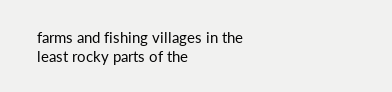farms and fishing villages in the least rocky parts of the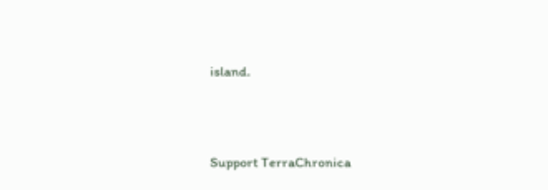island.




Support TerraChronica